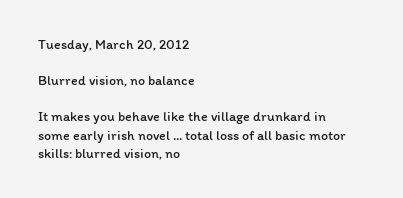Tuesday, March 20, 2012

Blurred vision, no balance

It makes you behave like the village drunkard in some early irish novel ... total loss of all basic motor skills: blurred vision, no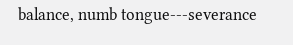balance, numb tongue---severance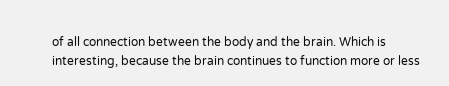of all connection between the body and the brain. Which is interesting, because the brain continues to function more or less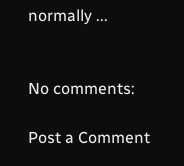normally ...


No comments:

Post a Comment